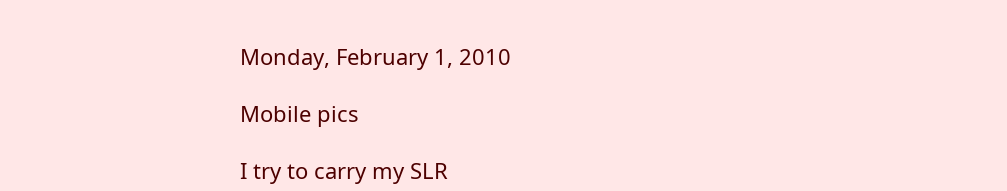Monday, February 1, 2010

Mobile pics

I try to carry my SLR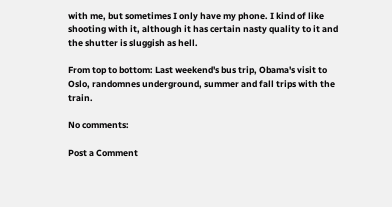with me, but sometimes I only have my phone. I kind of like shooting with it, although it has certain nasty quality to it and the shutter is sluggish as hell.

From top to bottom: Last weekend's bus trip, Obama's visit to Oslo, randomnes underground, summer and fall trips with the train.

No comments:

Post a Comment